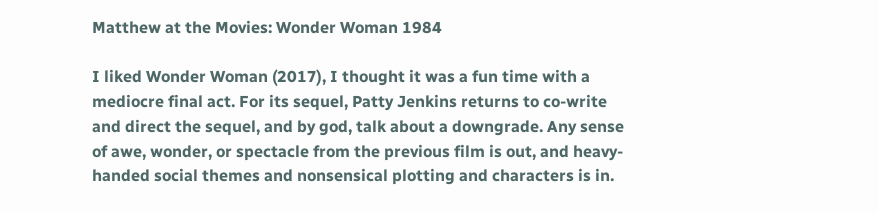Matthew at the Movies: Wonder Woman 1984

I liked Wonder Woman (2017), I thought it was a fun time with a mediocre final act. For its sequel, Patty Jenkins returns to co-write and direct the sequel, and by god, talk about a downgrade. Any sense of awe, wonder, or spectacle from the previous film is out, and heavy-handed social themes and nonsensical plotting and characters is in.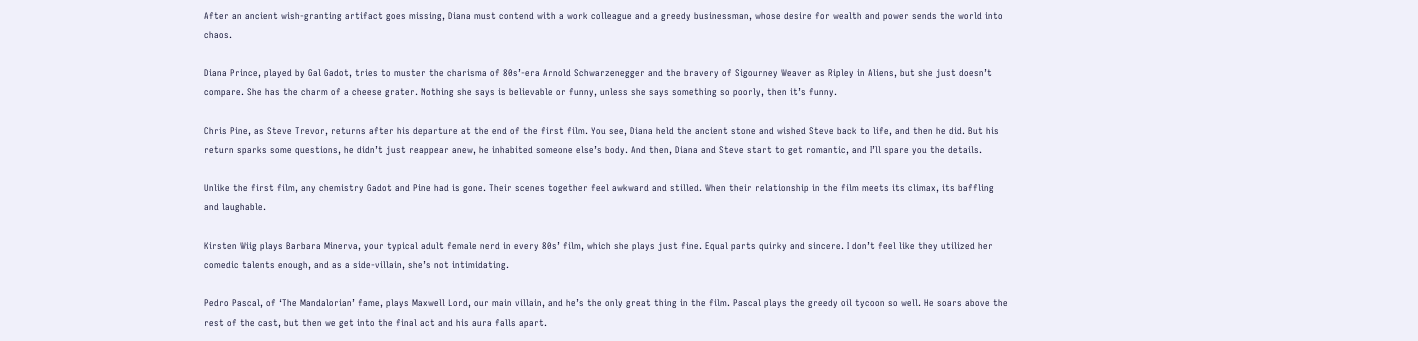After an ancient wish-granting artifact goes missing, Diana must contend with a work colleague and a greedy businessman, whose desire for wealth and power sends the world into chaos.

Diana Prince, played by Gal Gadot, tries to muster the charisma of 80s’-era Arnold Schwarzenegger and the bravery of Sigourney Weaver as Ripley in Aliens, but she just doesn’t compare. She has the charm of a cheese grater. Nothing she says is believable or funny, unless she says something so poorly, then it’s funny.

Chris Pine, as Steve Trevor, returns after his departure at the end of the first film. You see, Diana held the ancient stone and wished Steve back to life, and then he did. But his return sparks some questions, he didn’t just reappear anew, he inhabited someone else’s body. And then, Diana and Steve start to get romantic, and I’ll spare you the details.

Unlike the first film, any chemistry Gadot and Pine had is gone. Their scenes together feel awkward and stilled. When their relationship in the film meets its climax, its baffling and laughable.

Kirsten Wiig plays Barbara Minerva, your typical adult female nerd in every 80s’ film, which she plays just fine. Equal parts quirky and sincere. I don’t feel like they utilized her comedic talents enough, and as a side-villain, she’s not intimidating.

Pedro Pascal, of ‘The Mandalorian’ fame, plays Maxwell Lord, our main villain, and he’s the only great thing in the film. Pascal plays the greedy oil tycoon so well. He soars above the rest of the cast, but then we get into the final act and his aura falls apart.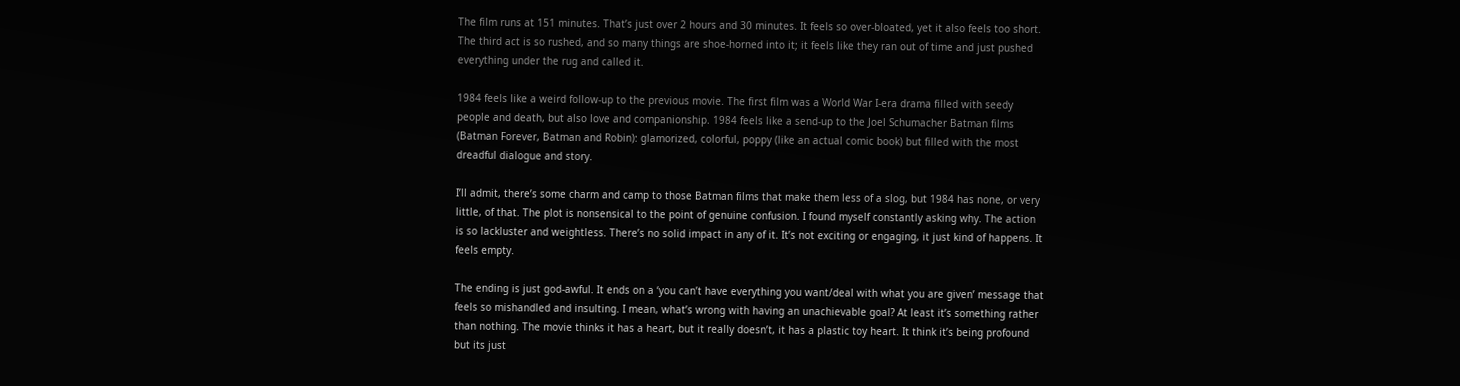The film runs at 151 minutes. That’s just over 2 hours and 30 minutes. It feels so over-bloated, yet it also feels too short. The third act is so rushed, and so many things are shoe-horned into it; it feels like they ran out of time and just pushed everything under the rug and called it.

1984 feels like a weird follow-up to the previous movie. The first film was a World War I-era drama filled with seedy people and death, but also love and companionship. 1984 feels like a send-up to the Joel Schumacher Batman films (Batman Forever, Batman and Robin): glamorized, colorful, poppy (like an actual comic book) but filled with the most dreadful dialogue and story.

I’ll admit, there’s some charm and camp to those Batman films that make them less of a slog, but 1984 has none, or very little, of that. The plot is nonsensical to the point of genuine confusion. I found myself constantly asking why. The action is so lackluster and weightless. There’s no solid impact in any of it. It’s not exciting or engaging, it just kind of happens. It feels empty.

The ending is just god-awful. It ends on a ‘you can’t have everything you want/deal with what you are given’ message that feels so mishandled and insulting. I mean, what’s wrong with having an unachievable goal? At least it’s something rather than nothing. The movie thinks it has a heart, but it really doesn’t, it has a plastic toy heart. It think it’s being profound but its just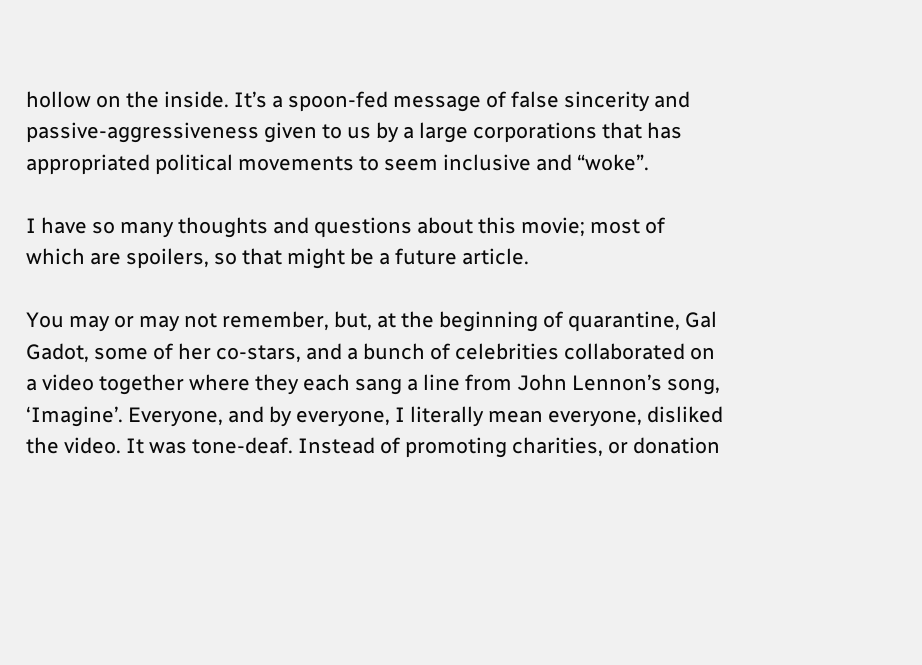hollow on the inside. It’s a spoon-fed message of false sincerity and passive-aggressiveness given to us by a large corporations that has appropriated political movements to seem inclusive and “woke”.

I have so many thoughts and questions about this movie; most of which are spoilers, so that might be a future article.

You may or may not remember, but, at the beginning of quarantine, Gal Gadot, some of her co-stars, and a bunch of celebrities collaborated on a video together where they each sang a line from John Lennon’s song, ‘Imagine’. Everyone, and by everyone, I literally mean everyone, disliked the video. It was tone-deaf. Instead of promoting charities, or donation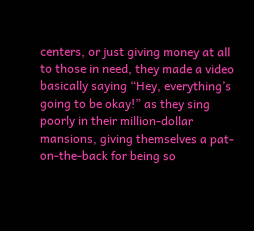centers, or just giving money at all to those in need, they made a video basically saying “Hey, everything’s going to be okay!” as they sing poorly in their million-dollar mansions, giving themselves a pat-on-the-back for being so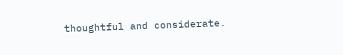thoughtful and considerate.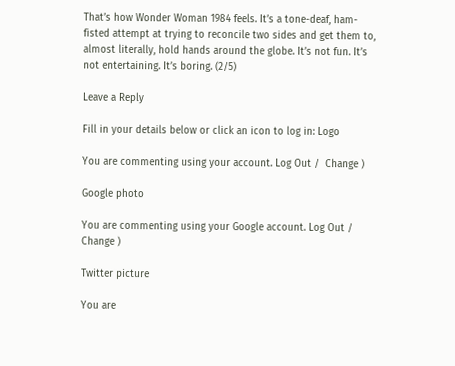That’s how Wonder Woman 1984 feels. It’s a tone-deaf, ham-fisted attempt at trying to reconcile two sides and get them to, almost literally, hold hands around the globe. It’s not fun. It’s not entertaining. It’s boring. (2/5)

Leave a Reply

Fill in your details below or click an icon to log in: Logo

You are commenting using your account. Log Out /  Change )

Google photo

You are commenting using your Google account. Log Out /  Change )

Twitter picture

You are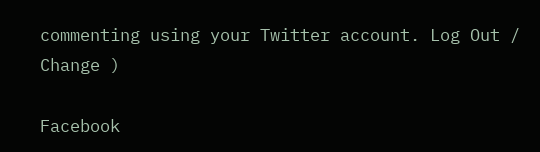commenting using your Twitter account. Log Out /  Change )

Facebook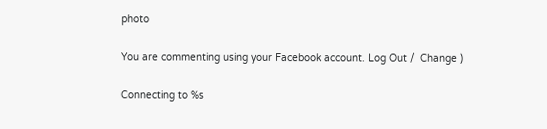photo

You are commenting using your Facebook account. Log Out /  Change )

Connecting to %s